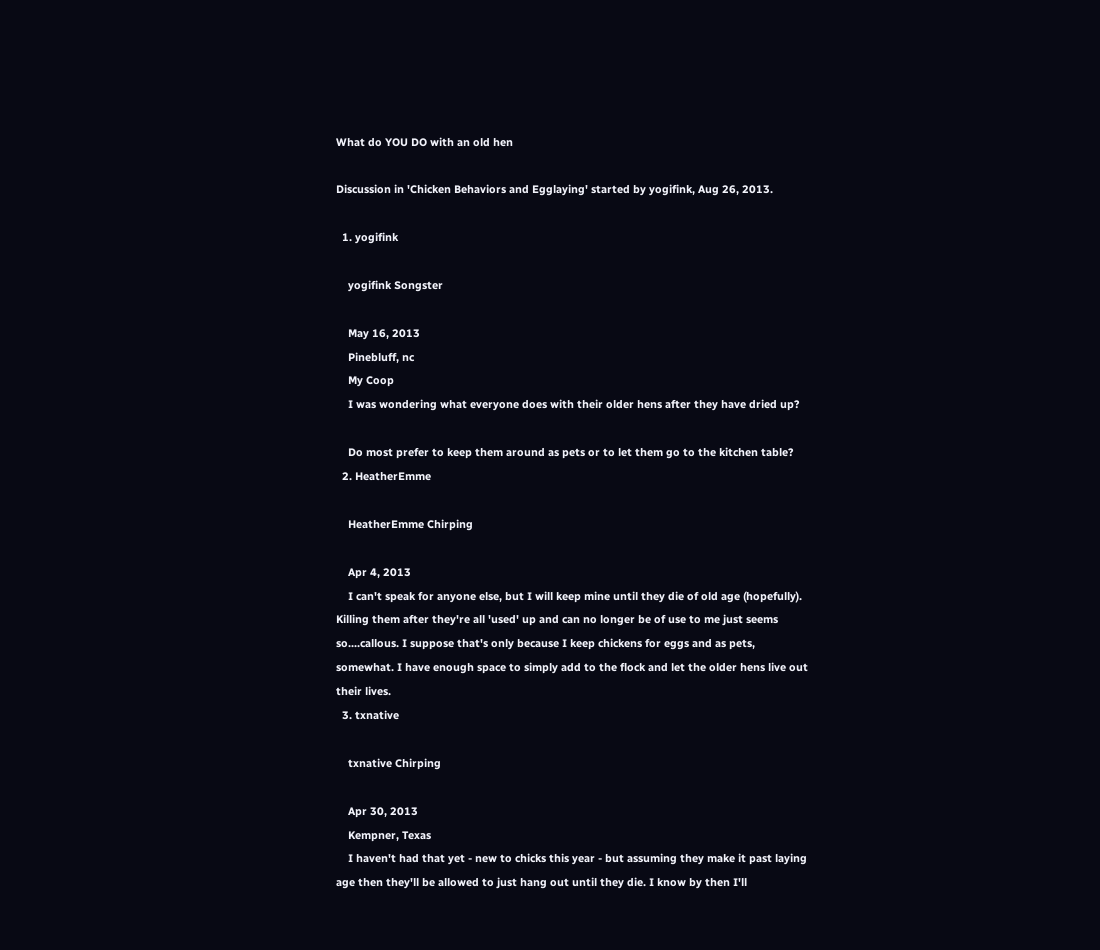What do YOU DO with an old hen

Discussion in 'Chicken Behaviors and Egglaying' started by yogifink, Aug 26, 2013.

  1. yogifink

    yogifink Songster

    May 16, 2013
    Pinebluff, nc
    My Coop
    I was wondering what everyone does with their older hens after they have dried up?

    Do most prefer to keep them around as pets or to let them go to the kitchen table?
  2. HeatherEmme

    HeatherEmme Chirping

    Apr 4, 2013
    I can't speak for anyone else, but I will keep mine until they die of old age (hopefully). Killing them after they're all 'used' up and can no longer be of use to me just seems so....callous. I suppose that's only because I keep chickens for eggs and as pets, somewhat. I have enough space to simply add to the flock and let the older hens live out their lives.
  3. txnative

    txnative Chirping

    Apr 30, 2013
    Kempner, Texas
    I haven't had that yet - new to chicks this year - but assuming they make it past laying age then they'll be allowed to just hang out until they die. I know by then I'll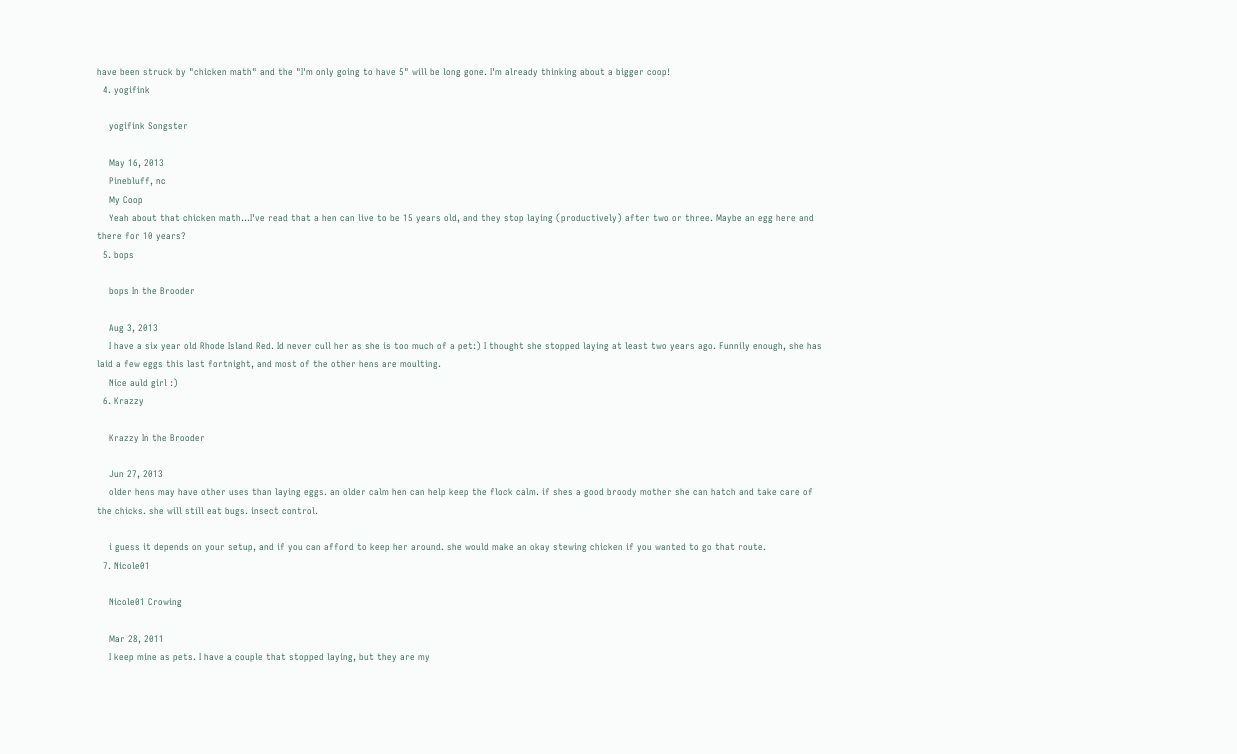have been struck by "chicken math" and the "I'm only going to have 5" will be long gone. I'm already thinking about a bigger coop!
  4. yogifink

    yogifink Songster

    May 16, 2013
    Pinebluff, nc
    My Coop
    Yeah about that chicken math...I've read that a hen can live to be 15 years old, and they stop laying (productively) after two or three. Maybe an egg here and there for 10 years?
  5. bops

    bops In the Brooder

    Aug 3, 2013
    I have a six year old Rhode Island Red. Id never cull her as she is too much of a pet:) I thought she stopped laying at least two years ago. Funnily enough, she has laid a few eggs this last fortnight, and most of the other hens are moulting.
    Nice auld girl :)
  6. Krazzy

    Krazzy In the Brooder

    Jun 27, 2013
    older hens may have other uses than laying eggs. an older calm hen can help keep the flock calm. if shes a good broody mother she can hatch and take care of the chicks. she will still eat bugs. insect control.

    i guess it depends on your setup, and if you can afford to keep her around. she would make an okay stewing chicken if you wanted to go that route.
  7. Nicole01

    Nicole01 Crowing

    Mar 28, 2011
    I keep mine as pets. I have a couple that stopped laying, but they are my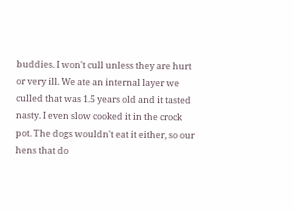buddies. I won't cull unless they are hurt or very ill. We ate an internal layer we culled that was 1.5 years old and it tasted nasty. I even slow cooked it in the crock pot. The dogs wouldn't eat it either, so our hens that do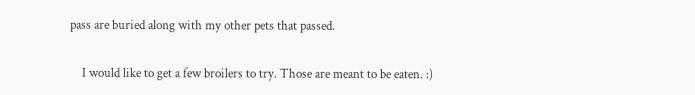pass are buried along with my other pets that passed.

    I would like to get a few broilers to try. Those are meant to be eaten. :)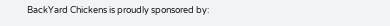BackYard Chickens is proudly sponsored by: